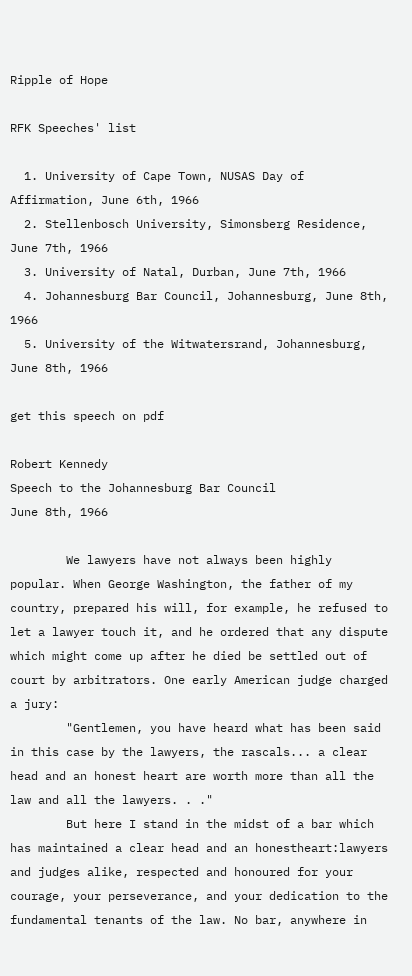Ripple of Hope

RFK Speeches' list

  1. University of Cape Town, NUSAS Day of Affirmation, June 6th, 1966
  2. Stellenbosch University, Simonsberg Residence, June 7th, 1966
  3. University of Natal, Durban, June 7th, 1966
  4. Johannesburg Bar Council, Johannesburg, June 8th, 1966
  5. University of the Witwatersrand, Johannesburg, June 8th, 1966

get this speech on pdf

Robert Kennedy
Speech to the Johannesburg Bar Council
June 8th, 1966

        We lawyers have not always been highly popular. When George Washington, the father of my country, prepared his will, for example, he refused to let a lawyer touch it, and he ordered that any dispute which might come up after he died be settled out of court by arbitrators. One early American judge charged a jury:
        "Gentlemen, you have heard what has been said in this case by the lawyers, the rascals... a clear head and an honest heart are worth more than all the law and all the lawyers. . ."
        But here I stand in the midst of a bar which has maintained a clear head and an honestheart:lawyers and judges alike, respected and honoured for your courage, your perseverance, and your dedication to the fundamental tenants of the law. No bar, anywhere in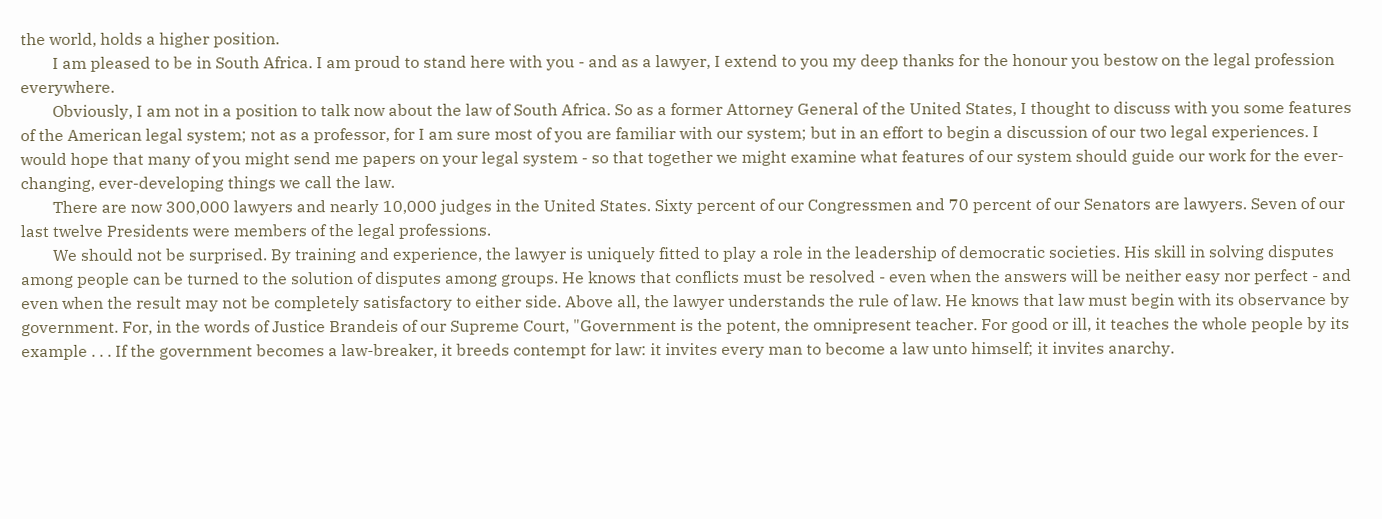the world, holds a higher position.
        I am pleased to be in South Africa. I am proud to stand here with you - and as a lawyer, I extend to you my deep thanks for the honour you bestow on the legal profession everywhere.
        Obviously, I am not in a position to talk now about the law of South Africa. So as a former Attorney General of the United States, I thought to discuss with you some features of the American legal system; not as a professor, for I am sure most of you are familiar with our system; but in an effort to begin a discussion of our two legal experiences. I would hope that many of you might send me papers on your legal system - so that together we might examine what features of our system should guide our work for the ever-changing, ever-developing things we call the law.
        There are now 300,000 lawyers and nearly 10,000 judges in the United States. Sixty percent of our Congressmen and 70 percent of our Senators are lawyers. Seven of our last twelve Presidents were members of the legal professions.
        We should not be surprised. By training and experience, the lawyer is uniquely fitted to play a role in the leadership of democratic societies. His skill in solving disputes among people can be turned to the solution of disputes among groups. He knows that conflicts must be resolved - even when the answers will be neither easy nor perfect - and even when the result may not be completely satisfactory to either side. Above all, the lawyer understands the rule of law. He knows that law must begin with its observance by government. For, in the words of Justice Brandeis of our Supreme Court, "Government is the potent, the omnipresent teacher. For good or ill, it teaches the whole people by its example . . . If the government becomes a law-breaker, it breeds contempt for law: it invites every man to become a law unto himself; it invites anarchy.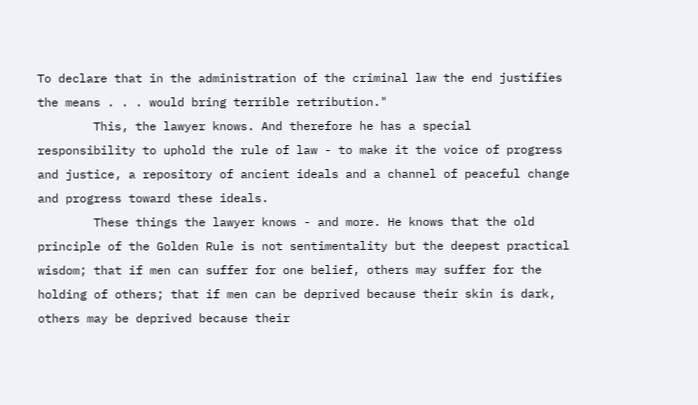To declare that in the administration of the criminal law the end justifies the means . . . would bring terrible retribution."
        This, the lawyer knows. And therefore he has a special responsibility to uphold the rule of law - to make it the voice of progress and justice, a repository of ancient ideals and a channel of peaceful change and progress toward these ideals.
        These things the lawyer knows - and more. He knows that the old principle of the Golden Rule is not sentimentality but the deepest practical wisdom; that if men can suffer for one belief, others may suffer for the holding of others; that if men can be deprived because their skin is dark, others may be deprived because their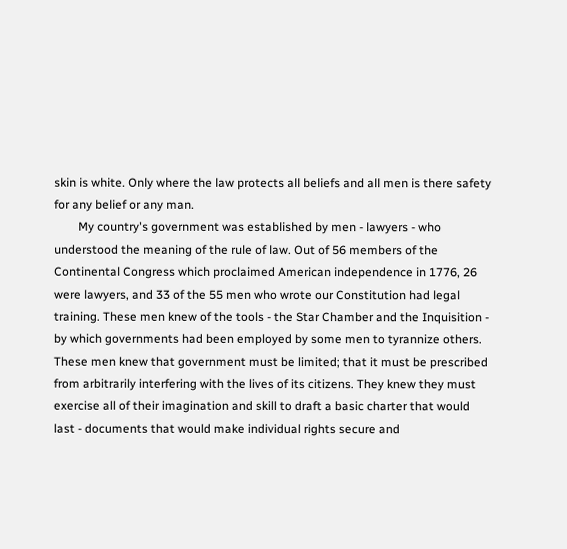skin is white. Only where the law protects all beliefs and all men is there safety for any belief or any man.
        My country's government was established by men - lawyers - who understood the meaning of the rule of law. Out of 56 members of the Continental Congress which proclaimed American independence in 1776, 26 were lawyers, and 33 of the 55 men who wrote our Constitution had legal training. These men knew of the tools - the Star Chamber and the Inquisition - by which governments had been employed by some men to tyrannize others. These men knew that government must be limited; that it must be prescribed from arbitrarily interfering with the lives of its citizens. They knew they must exercise all of their imagination and skill to draft a basic charter that would last - documents that would make individual rights secure and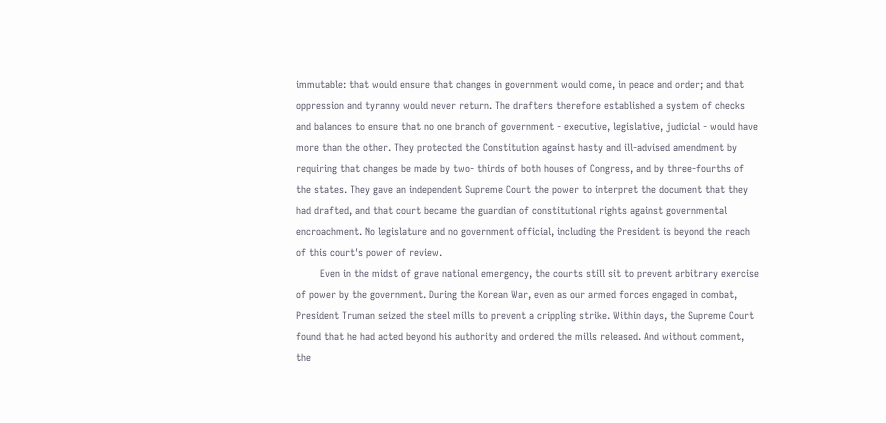immutable: that would ensure that changes in government would come, in peace and order; and that oppression and tyranny would never return. The drafters therefore established a system of checks and balances to ensure that no one branch of government - executive, legislative, judicial - would have more than the other. They protected the Constitution against hasty and ill-advised amendment by requiring that changes be made by two- thirds of both houses of Congress, and by three-fourths of the states. They gave an independent Supreme Court the power to interpret the document that they had drafted, and that court became the guardian of constitutional rights against governmental encroachment. No legislature and no government official, including the President is beyond the reach of this court's power of review.
        Even in the midst of grave national emergency, the courts still sit to prevent arbitrary exercise of power by the government. During the Korean War, even as our armed forces engaged in combat, President Truman seized the steel mills to prevent a crippling strike. Within days, the Supreme Court found that he had acted beyond his authority and ordered the mills released. And without comment, the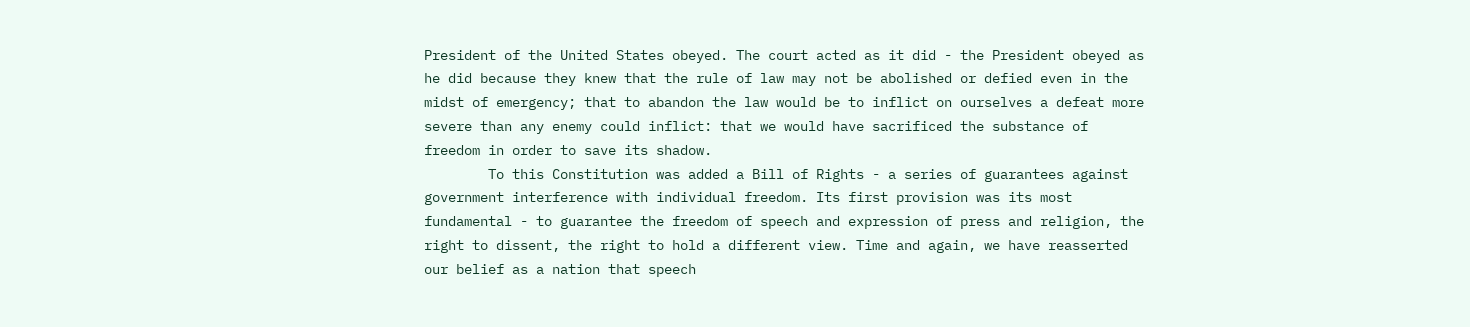President of the United States obeyed. The court acted as it did - the President obeyed as he did because they knew that the rule of law may not be abolished or defied even in the midst of emergency; that to abandon the law would be to inflict on ourselves a defeat more severe than any enemy could inflict: that we would have sacrificed the substance of freedom in order to save its shadow.
        To this Constitution was added a Bill of Rights - a series of guarantees against government interference with individual freedom. Its first provision was its most fundamental - to guarantee the freedom of speech and expression of press and religion, the right to dissent, the right to hold a different view. Time and again, we have reasserted our belief as a nation that speech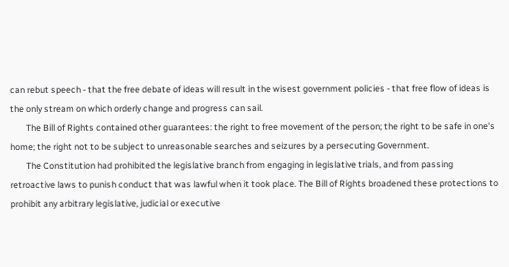can rebut speech - that the free debate of ideas will result in the wisest government policies - that free flow of ideas is the only stream on which orderly change and progress can sail.
        The Bill of Rights contained other guarantees: the right to free movement of the person; the right to be safe in one's home; the right not to be subject to unreasonable searches and seizures by a persecuting Government.
        The Constitution had prohibited the legislative branch from engaging in legislative trials, and from passing retroactive laws to punish conduct that was lawful when it took place. The Bill of Rights broadened these protections to prohibit any arbitrary legislative, judicial or executive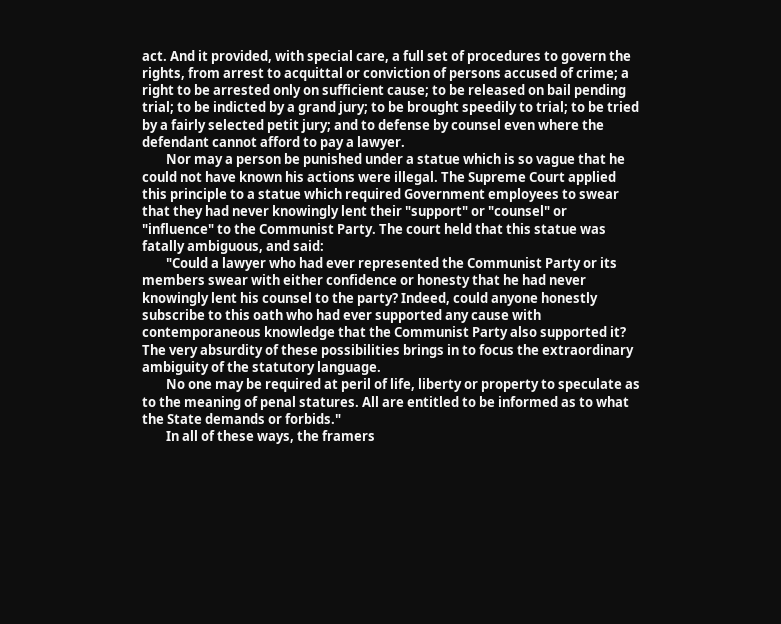act. And it provided, with special care, a full set of procedures to govern the rights, from arrest to acquittal or conviction of persons accused of crime; a right to be arrested only on sufficient cause; to be released on bail pending trial; to be indicted by a grand jury; to be brought speedily to trial; to be tried by a fairly selected petit jury; and to defense by counsel even where the defendant cannot afford to pay a lawyer.
        Nor may a person be punished under a statue which is so vague that he could not have known his actions were illegal. The Supreme Court applied this principle to a statue which required Government employees to swear that they had never knowingly lent their "support" or "counsel" or "influence" to the Communist Party. The court held that this statue was fatally ambiguous, and said:
        "Could a lawyer who had ever represented the Communist Party or its members swear with either confidence or honesty that he had never knowingly lent his counsel to the party? Indeed, could anyone honestly subscribe to this oath who had ever supported any cause with contemporaneous knowledge that the Communist Party also supported it? The very absurdity of these possibilities brings in to focus the extraordinary ambiguity of the statutory language.
        No one may be required at peril of life, liberty or property to speculate as to the meaning of penal statures. All are entitled to be informed as to what the State demands or forbids."
        In all of these ways, the framers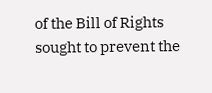of the Bill of Rights sought to prevent the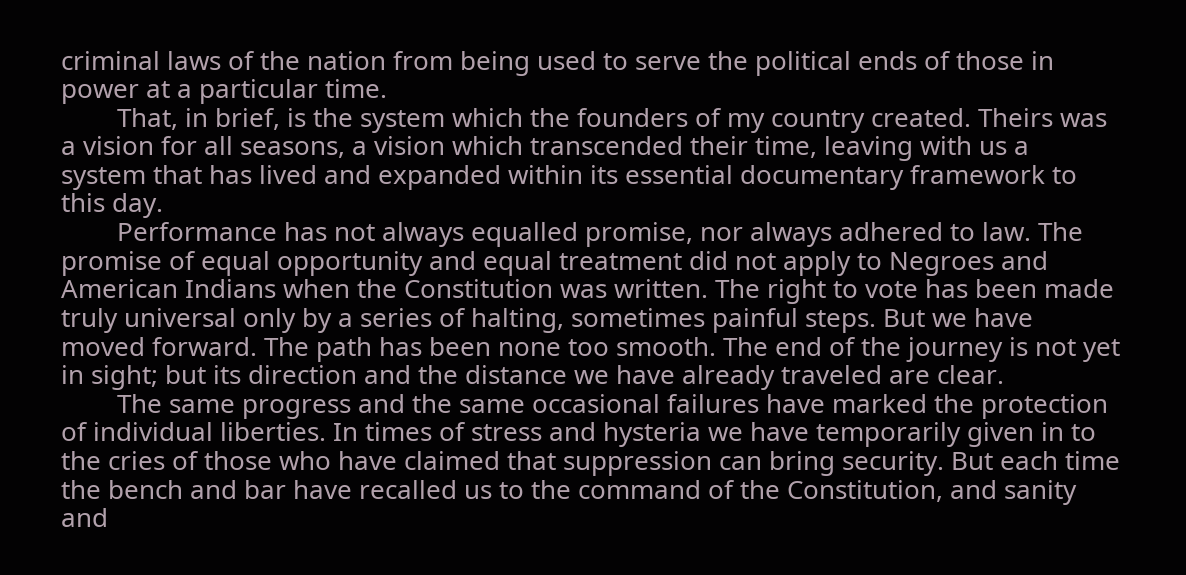criminal laws of the nation from being used to serve the political ends of those in power at a particular time.
        That, in brief, is the system which the founders of my country created. Theirs was a vision for all seasons, a vision which transcended their time, leaving with us a system that has lived and expanded within its essential documentary framework to this day.
        Performance has not always equalled promise, nor always adhered to law. The promise of equal opportunity and equal treatment did not apply to Negroes and American Indians when the Constitution was written. The right to vote has been made truly universal only by a series of halting, sometimes painful steps. But we have moved forward. The path has been none too smooth. The end of the journey is not yet in sight; but its direction and the distance we have already traveled are clear.
        The same progress and the same occasional failures have marked the protection of individual liberties. In times of stress and hysteria we have temporarily given in to the cries of those who have claimed that suppression can bring security. But each time the bench and bar have recalled us to the command of the Constitution, and sanity and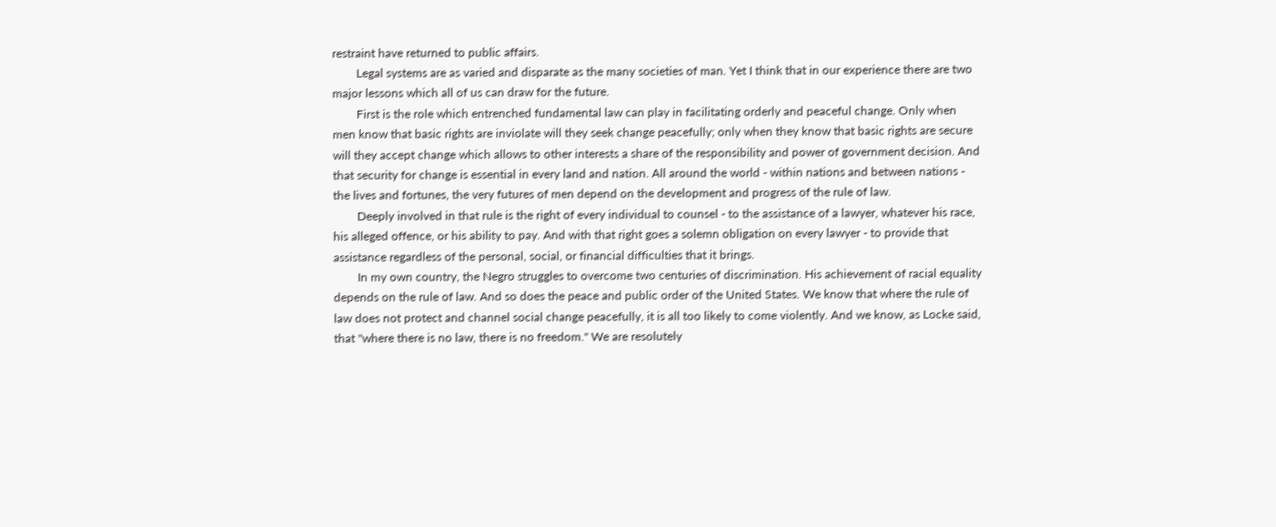restraint have returned to public affairs.
        Legal systems are as varied and disparate as the many societies of man. Yet I think that in our experience there are two major lessons which all of us can draw for the future.
        First is the role which entrenched fundamental law can play in facilitating orderly and peaceful change. Only when men know that basic rights are inviolate will they seek change peacefully; only when they know that basic rights are secure will they accept change which allows to other interests a share of the responsibility and power of government decision. And that security for change is essential in every land and nation. All around the world - within nations and between nations - the lives and fortunes, the very futures of men depend on the development and progress of the rule of law.
        Deeply involved in that rule is the right of every individual to counsel - to the assistance of a lawyer, whatever his race, his alleged offence, or his ability to pay. And with that right goes a solemn obligation on every lawyer - to provide that assistance regardless of the personal, social, or financial difficulties that it brings.
        In my own country, the Negro struggles to overcome two centuries of discrimination. His achievement of racial equality depends on the rule of law. And so does the peace and public order of the United States. We know that where the rule of law does not protect and channel social change peacefully, it is all too likely to come violently. And we know, as Locke said, that "where there is no law, there is no freedom." We are resolutely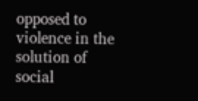opposed to violence in the solution of social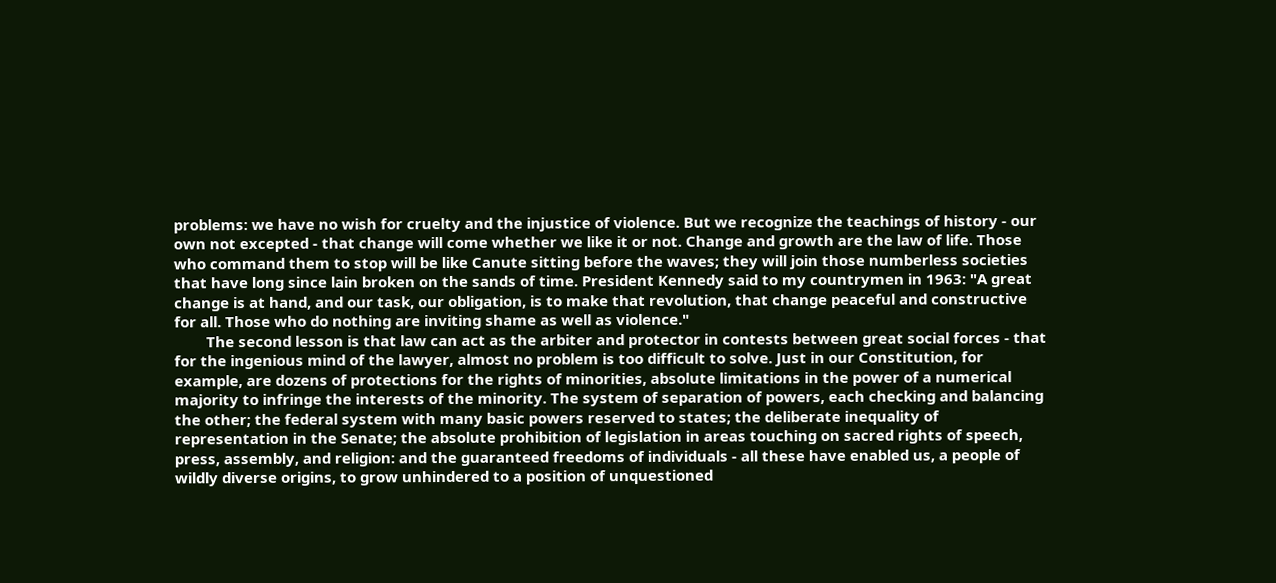problems: we have no wish for cruelty and the injustice of violence. But we recognize the teachings of history - our own not excepted - that change will come whether we like it or not. Change and growth are the law of life. Those who command them to stop will be like Canute sitting before the waves; they will join those numberless societies that have long since lain broken on the sands of time. President Kennedy said to my countrymen in 1963: "A great change is at hand, and our task, our obligation, is to make that revolution, that change peaceful and constructive for all. Those who do nothing are inviting shame as well as violence."
        The second lesson is that law can act as the arbiter and protector in contests between great social forces - that for the ingenious mind of the lawyer, almost no problem is too difficult to solve. Just in our Constitution, for example, are dozens of protections for the rights of minorities, absolute limitations in the power of a numerical majority to infringe the interests of the minority. The system of separation of powers, each checking and balancing the other; the federal system with many basic powers reserved to states; the deliberate inequality of representation in the Senate; the absolute prohibition of legislation in areas touching on sacred rights of speech, press, assembly, and religion: and the guaranteed freedoms of individuals - all these have enabled us, a people of wildly diverse origins, to grow unhindered to a position of unquestioned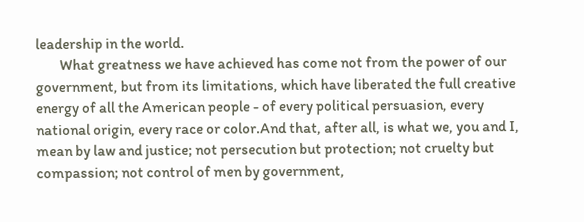leadership in the world.
        What greatness we have achieved has come not from the power of our government, but from its limitations, which have liberated the full creative energy of all the American people - of every political persuasion, every national origin, every race or color.And that, after all, is what we, you and I, mean by law and justice; not persecution but protection; not cruelty but compassion; not control of men by government,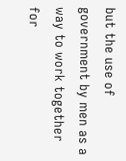but the use of government by men as a way to work together for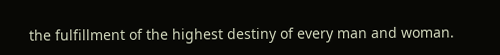the fulfillment of the highest destiny of every man and woman.